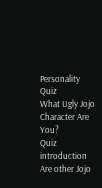Personality Quiz
What Ugly Jojo Character Are You?
Quiz introduction
Are other Jojo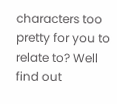characters too pretty for you to relate to? Well find out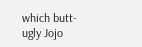which butt-ugly Jojo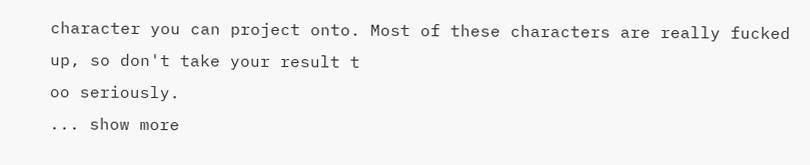character you can project onto. Most of these characters are really fucked up, so don't take your result t
oo seriously.
... show more